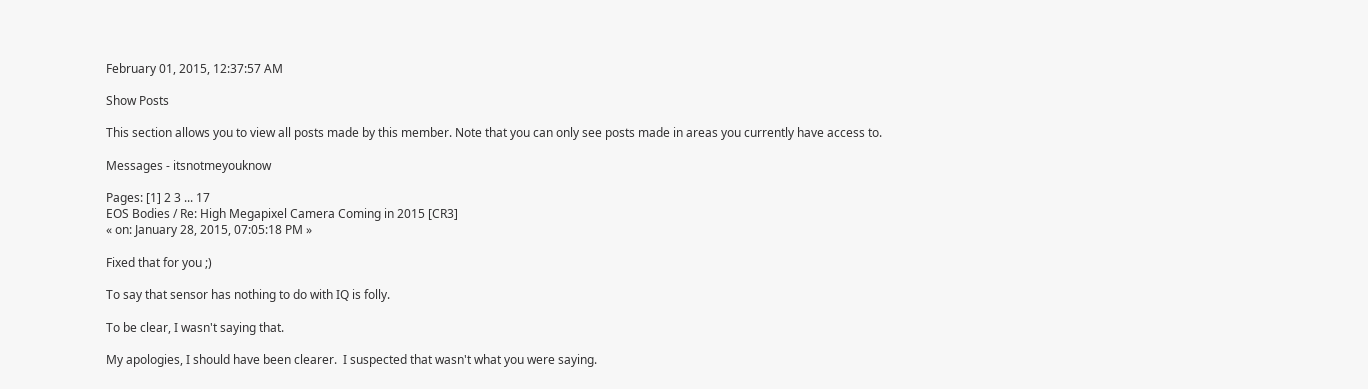February 01, 2015, 12:37:57 AM

Show Posts

This section allows you to view all posts made by this member. Note that you can only see posts made in areas you currently have access to.

Messages - itsnotmeyouknow

Pages: [1] 2 3 ... 17
EOS Bodies / Re: High Megapixel Camera Coming in 2015 [CR3]
« on: January 28, 2015, 07:05:18 PM »

Fixed that for you ;)

To say that sensor has nothing to do with IQ is folly.

To be clear, I wasn't saying that.

My apologies, I should have been clearer.  I suspected that wasn't what you were saying.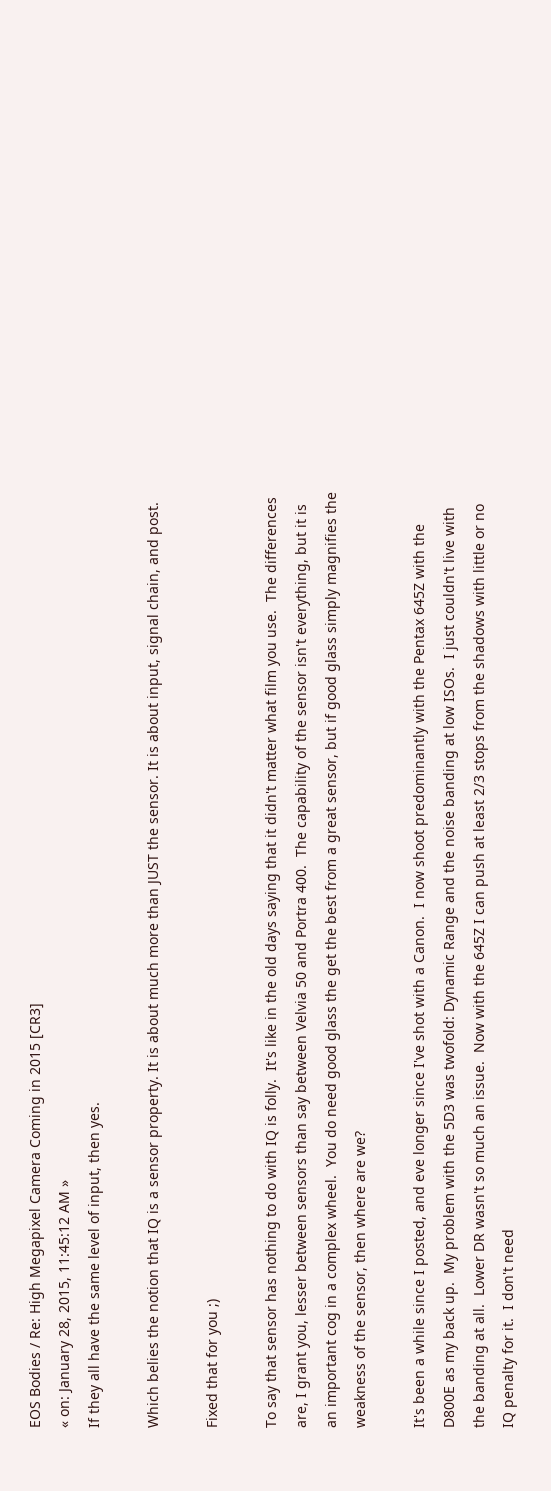EOS Bodies / Re: High Megapixel Camera Coming in 2015 [CR3]
« on: January 28, 2015, 11:45:12 AM »
If they all have the same level of input, then yes.

Which belies the notion that IQ is a sensor property. It is about much more than JUST the sensor. It is about input, signal chain, and post.

Fixed that for you ;)

To say that sensor has nothing to do with IQ is folly.  It's like in the old days saying that it didn't matter what film you use.  The differences are, I grant you, lesser between sensors than say between Velvia 50 and Portra 400.  The capability of the sensor isn't everything, but it is an important cog in a complex wheel.  You do need good glass the get the best from a great sensor, but if good glass simply magnifies the weakness of the sensor, then where are we?

It's been a while since I posted, and eve longer since I've shot with a Canon.  I now shoot predominantly with the Pentax 645Z with the D800E as my back up.  My problem with the 5D3 was twofold: Dynamic Range and the noise banding at low ISOs.  I just couldn't live with the banding at all.  Lower DR wasn't so much an issue.  Now with the 645Z I can push at least 2/3 stops from the shadows with little or no IQ penalty for it.  I don't need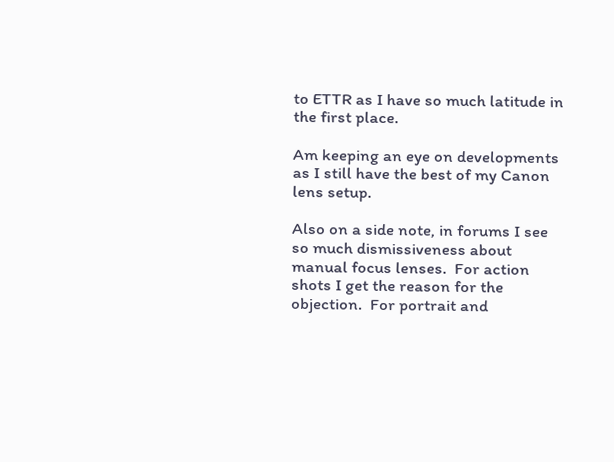to ETTR as I have so much latitude in the first place.

Am keeping an eye on developments as I still have the best of my Canon lens setup.

Also on a side note, in forums I see so much dismissiveness about manual focus lenses.  For action shots I get the reason for the objection.  For portrait and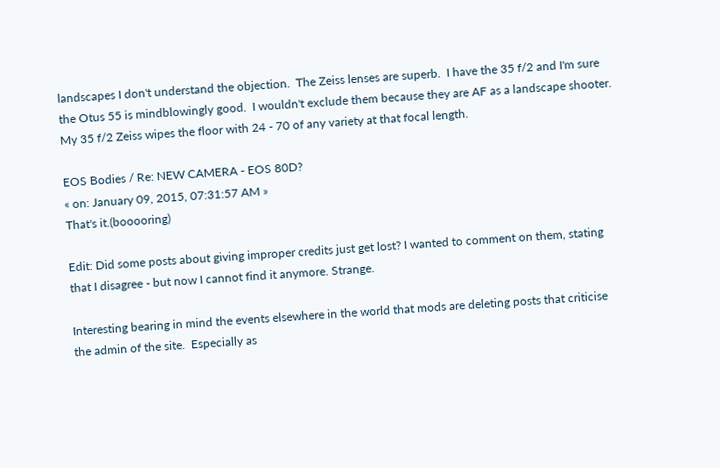landscapes I don't understand the objection.  The Zeiss lenses are superb.  I have the 35 f/2 and I'm sure the Otus 55 is mindblowingly good.  I wouldn't exclude them because they are AF as a landscape shooter.  My 35 f/2 Zeiss wipes the floor with 24 - 70 of any variety at that focal length.

EOS Bodies / Re: NEW CAMERA - EOS 80D?
« on: January 09, 2015, 07:31:57 AM »
That's it.(booooring)

Edit: Did some posts about giving improper credits just get lost? I wanted to comment on them, stating that I disagree - but now I cannot find it anymore. Strange.

Interesting bearing in mind the events elsewhere in the world that mods are deleting posts that criticise the admin of the site.  Especially as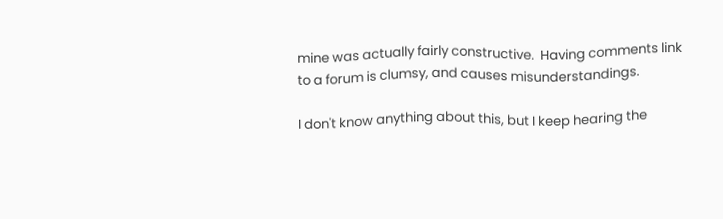mine was actually fairly constructive.  Having comments link to a forum is clumsy, and causes misunderstandings.

I don't know anything about this, but I keep hearing the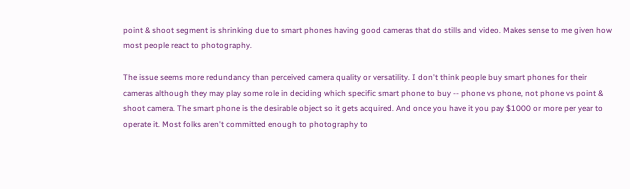point & shoot segment is shrinking due to smart phones having good cameras that do stills and video. Makes sense to me given how most people react to photography.

The issue seems more redundancy than perceived camera quality or versatility. I don't think people buy smart phones for their cameras although they may play some role in deciding which specific smart phone to buy -- phone vs phone, not phone vs point & shoot camera. The smart phone is the desirable object so it gets acquired. And once you have it you pay $1000 or more per year to operate it. Most folks aren't committed enough to photography to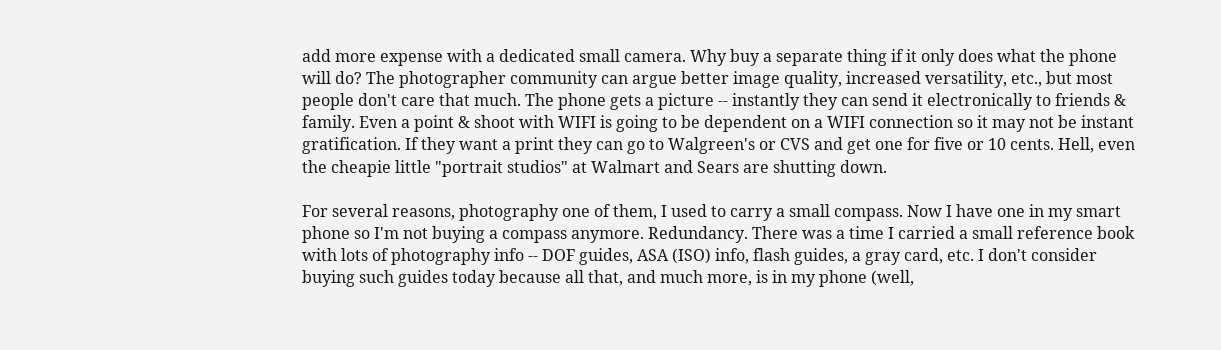add more expense with a dedicated small camera. Why buy a separate thing if it only does what the phone will do? The photographer community can argue better image quality, increased versatility, etc., but most people don't care that much. The phone gets a picture -- instantly they can send it electronically to friends & family. Even a point & shoot with WIFI is going to be dependent on a WIFI connection so it may not be instant gratification. If they want a print they can go to Walgreen's or CVS and get one for five or 10 cents. Hell, even the cheapie little "portrait studios" at Walmart and Sears are shutting down.

For several reasons, photography one of them, I used to carry a small compass. Now I have one in my smart phone so I'm not buying a compass anymore. Redundancy. There was a time I carried a small reference book with lots of photography info -- DOF guides, ASA (ISO) info, flash guides, a gray card, etc. I don't consider buying such guides today because all that, and much more, is in my phone (well,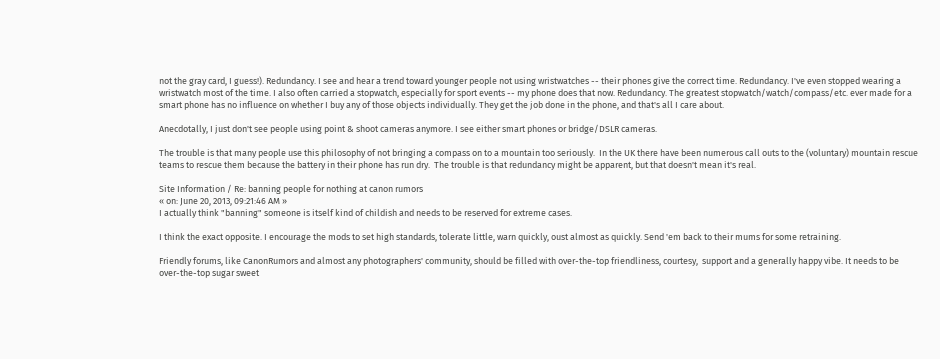not the gray card, I guess!). Redundancy. I see and hear a trend toward younger people not using wristwatches -- their phones give the correct time. Redundancy. I've even stopped wearing a wristwatch most of the time. I also often carried a stopwatch, especially for sport events -- my phone does that now. Redundancy. The greatest stopwatch/watch/compass/etc. ever made for a smart phone has no influence on whether I buy any of those objects individually. They get the job done in the phone, and that's all I care about.

Anecdotally, I just don't see people using point & shoot cameras anymore. I see either smart phones or bridge/DSLR cameras.

The trouble is that many people use this philosophy of not bringing a compass on to a mountain too seriously.  In the UK there have been numerous call outs to the (voluntary) mountain rescue teams to rescue them because the battery in their phone has run dry.  The trouble is that redundancy might be apparent, but that doesn't mean it's real.

Site Information / Re: banning people for nothing at canon rumors
« on: June 20, 2013, 09:21:46 AM »
I actually think "banning" someone is itself kind of childish and needs to be reserved for extreme cases.

I think the exact opposite. I encourage the mods to set high standards, tolerate little, warn quickly, oust almost as quickly. Send 'em back to their mums for some retraining.

Friendly forums, like CanonRumors and almost any photographers' community, should be filled with over-the-top friendliness, courtesy,  support and a generally happy vibe. It needs to be over-the-top sugar sweet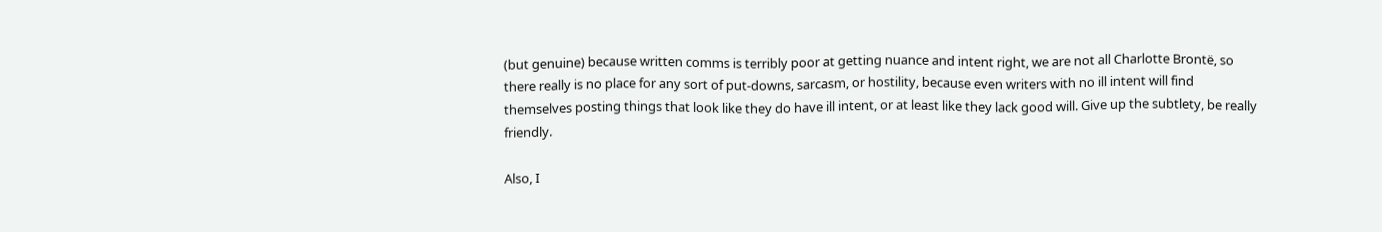(but genuine) because written comms is terribly poor at getting nuance and intent right, we are not all Charlotte Brontë, so there really is no place for any sort of put-downs, sarcasm, or hostility, because even writers with no ill intent will find themselves posting things that look like they do have ill intent, or at least like they lack good will. Give up the subtlety, be really friendly.

Also, I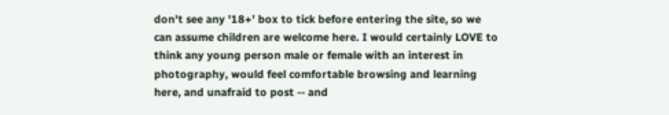don't see any '18+' box to tick before entering the site, so we can assume children are welcome here. I would certainly LOVE to think any young person male or female with an interest in photography, would feel comfortable browsing and learning here, and unafraid to post -- and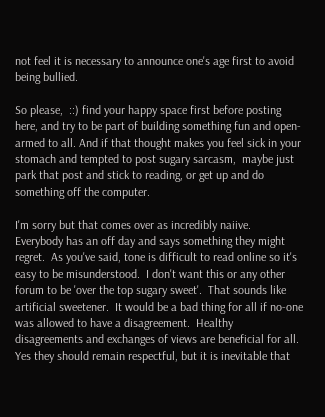not feel it is necessary to announce one's age first to avoid being bullied.

So please,  ::) find your happy space first before posting here, and try to be part of building something fun and open-armed to all. And if that thought makes you feel sick in your stomach and tempted to post sugary sarcasm,  maybe just park that post and stick to reading, or get up and do something off the computer.

I'm sorry but that comes over as incredibly naiive.  Everybody has an off day and says something they might regret.  As you've said, tone is difficult to read online so it's easy to be misunderstood.  I don't want this or any other forum to be 'over the top sugary sweet'.  That sounds like artificial sweetener.  It would be a bad thing for all if no-one was allowed to have a disagreement.  Healthy disagreements and exchanges of views are beneficial for all.  Yes they should remain respectful, but it is inevitable that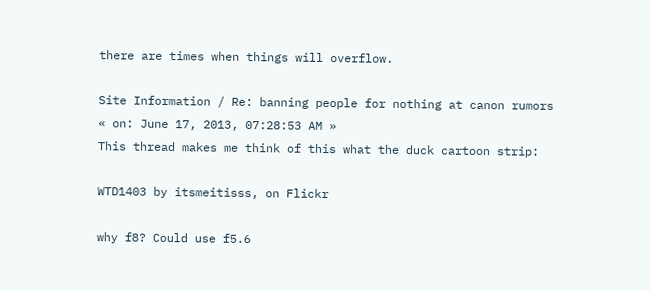there are times when things will overflow.

Site Information / Re: banning people for nothing at canon rumors
« on: June 17, 2013, 07:28:53 AM »
This thread makes me think of this what the duck cartoon strip:

WTD1403 by itsmeitisss, on Flickr

why f8? Could use f5.6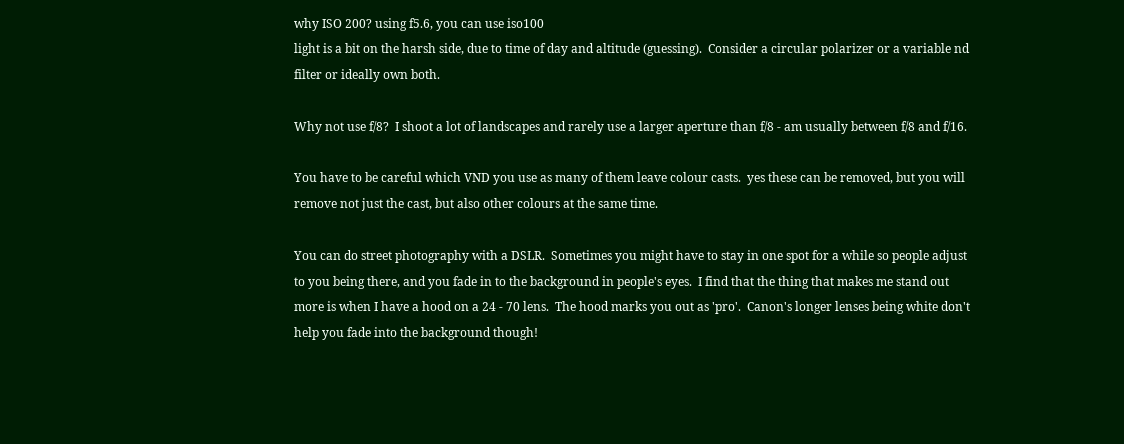why ISO 200? using f5.6, you can use iso100
light is a bit on the harsh side, due to time of day and altitude (guessing).  Consider a circular polarizer or a variable nd filter or ideally own both.

Why not use f/8?  I shoot a lot of landscapes and rarely use a larger aperture than f/8 - am usually between f/8 and f/16.

You have to be careful which VND you use as many of them leave colour casts.  yes these can be removed, but you will remove not just the cast, but also other colours at the same time.

You can do street photography with a DSLR.  Sometimes you might have to stay in one spot for a while so people adjust to you being there, and you fade in to the background in people's eyes.  I find that the thing that makes me stand out more is when I have a hood on a 24 - 70 lens.  The hood marks you out as 'pro'.  Canon's longer lenses being white don't help you fade into the background though!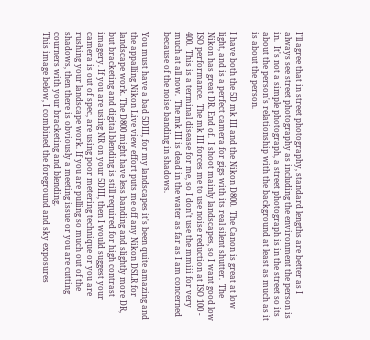I'll agree that in street photography, standard lengths are better as I always see street photography as including the environment the person is in.  It's not a simple photograph, a street photograph is in the street so its about the person's relationship with the background at least as much as it is about the person.

I have both the 5D mk III and the Nikon D800.  The Canon is great at low light, and is a perfect camera for gigs with its real silent shutter.  The Nikon has great DR. End of.  I shoot mainly landscapes, so I want good low ISO performance.  The mk III forces me to use noise reduction at ISO 100 - 400.  This is a terminal disease for me, so I don't use the mmiii for very much at all now.  The mk III is dead in the water as far as I am concerned because of the noise banding in shadows.

You must have a bad 5DIII, for my landscapes it's been quite amazing and the appalling Nikon Live view effort puts me off any Nikon DSLR for landscape work. The D800 might have less banding and slightly more DR, but bracketing and digital blending is still required for high contrast imagery. If you are using NR on your 5DIII, then I would suggest your camera is out of spec, are using poor metering technique or you are rushing your landscape work. If you are pulling so much out of the shadows, then there is obviously a meeting issue or you are cutting courners with your bracketing and blending.
This image below, I combined the foreground and sky exposures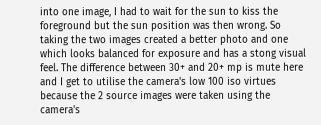into one image, I had to wait for the sun to kiss the foreground but the sun position was then wrong. So taking the two images created a better photo and one which looks balanced for exposure and has a stong visual feel. The difference between 30+ and 20+ mp is mute here and I get to utilise the camera's low 100 iso virtues because the 2 source images were taken using the camera's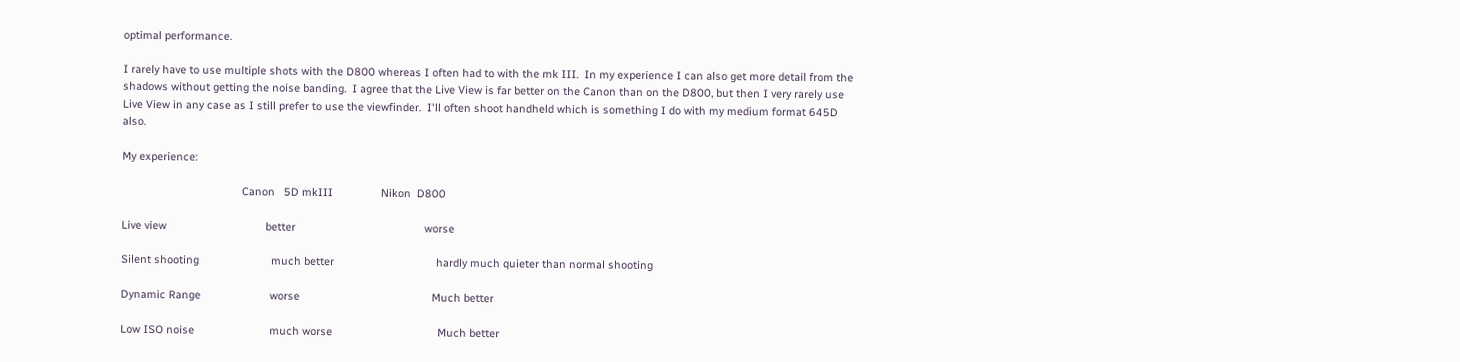optimal performance.

I rarely have to use multiple shots with the D800 whereas I often had to with the mk III.  In my experience I can also get more detail from the shadows without getting the noise banding.  I agree that the Live View is far better on the Canon than on the D800, but then I very rarely use Live View in any case as I still prefer to use the viewfinder.  I'll often shoot handheld which is something I do with my medium format 645D also.

My experience:

                                        Canon   5D mkIII                Nikon  D800

Live view                                 better                                           worse

Silent shooting                        much better                                  hardly much quieter than normal shooting

Dynamic Range                       worse                                            Much better

Low ISO noise                         much worse                                   Much better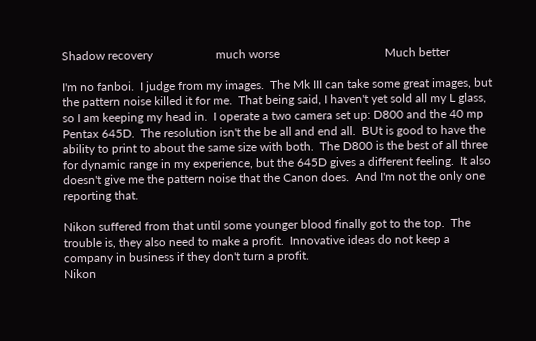Shadow recovery                     much worse                                   Much better

I'm no fanboi.  I judge from my images.  The Mk III can take some great images, but the pattern noise killed it for me.  That being said, I haven't yet sold all my L glass, so I am keeping my head in.  I operate a two camera set up: D800 and the 40 mp Pentax 645D.  The resolution isn't the be all and end all.  BUt is good to have the ability to print to about the same size with both.  The D800 is the best of all three for dynamic range in my experience, but the 645D gives a different feeling.  It also doesn't give me the pattern noise that the Canon does.  And I'm not the only one reporting that.

Nikon suffered from that until some younger blood finally got to the top.  The trouble is, they also need to make a profit.  Innovative ideas do not keep a company in business if they don't turn a profit.
Nikon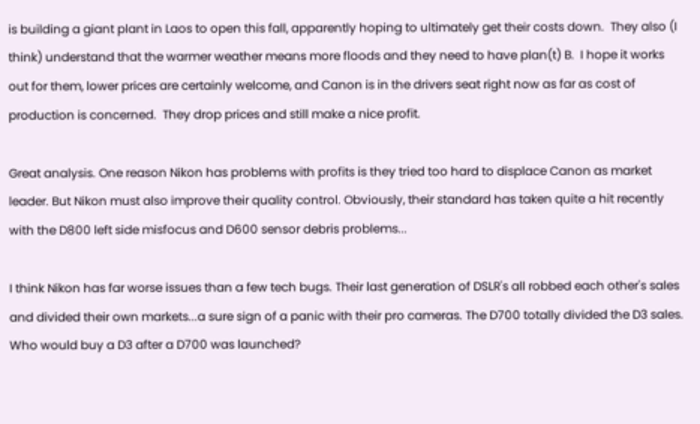is building a giant plant in Laos to open this fall, apparently hoping to ultimately get their costs down.  They also (I think) understand that the warmer weather means more floods and they need to have plan(t) B.  I hope it works out for them, lower prices are certainly welcome, and Canon is in the drivers seat right now as far as cost of production is concerned.  They drop prices and still make a nice profit.

Great analysis. One reason Nikon has problems with profits is they tried too hard to displace Canon as market leader. But Nikon must also improve their quality control. Obviously, their standard has taken quite a hit recently with the D800 left side misfocus and D600 sensor debris problems...

I think Nikon has far worse issues than a few tech bugs. Their last generation of DSLR's all robbed each other's sales and divided their own markets...a sure sign of a panic with their pro cameras. The D700 totally divided the D3 sales. Who would buy a D3 after a D700 was launched?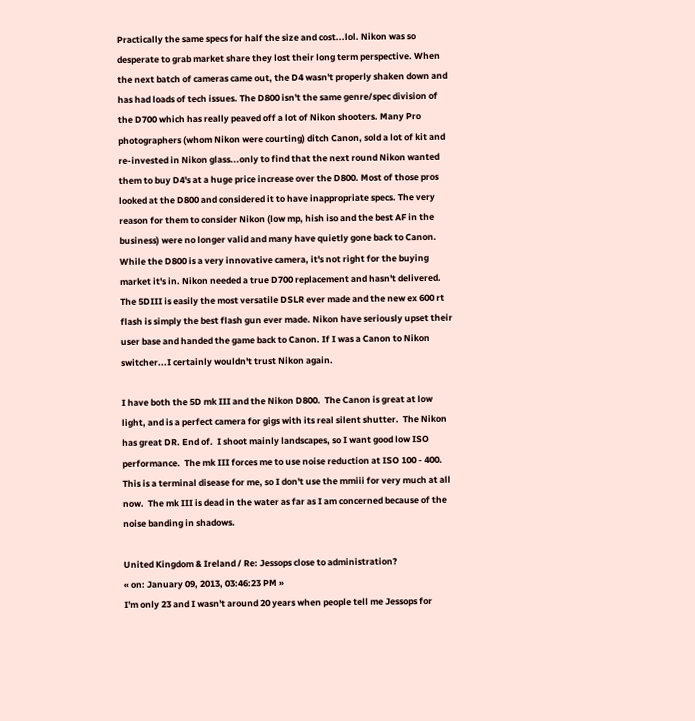Practically the same specs for half the size and cost...lol. Nikon was so desperate to grab market share they lost their long term perspective. When the next batch of cameras came out, the D4 wasn't properly shaken down and has had loads of tech issues. The D800 isn't the same genre/spec division of the D700 which has really peaved off a lot of Nikon shooters. Many Pro photographers (whom Nikon were courting) ditch Canon, sold a lot of kit and re-invested in Nikon glass...only to find that the next round Nikon wanted them to buy D4's at a huge price increase over the D800. Most of those pros looked at the D800 and considered it to have inappropriate specs. The very reason for them to consider Nikon (low mp, hish iso and the best AF in the business) were no longer valid and many have quietly gone back to Canon. While the D800 is a very innovative camera, it's not right for the buying market it's in. Nikon needed a true D700 replacement and hasn't delivered. The 5DIII is easily the most versatile DSLR ever made and the new ex 600 rt flash is simply the best flash gun ever made. Nikon have seriously upset their user base and handed the game back to Canon. If I was a Canon to Nikon switcher...I certainly wouldn't trust Nikon again.

I have both the 5D mk III and the Nikon D800.  The Canon is great at low light, and is a perfect camera for gigs with its real silent shutter.  The Nikon has great DR. End of.  I shoot mainly landscapes, so I want good low ISO performance.  The mk III forces me to use noise reduction at ISO 100 - 400.  This is a terminal disease for me, so I don't use the mmiii for very much at all now.  The mk III is dead in the water as far as I am concerned because of the noise banding in shadows.

United Kingdom & Ireland / Re: Jessops close to administration?
« on: January 09, 2013, 03:46:23 PM »
I'm only 23 and I wasn't around 20 years when people tell me Jessops for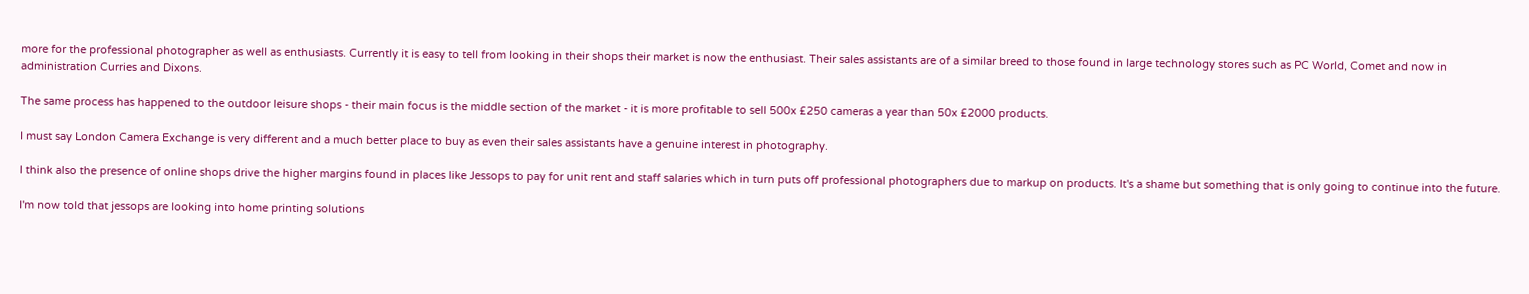more for the professional photographer as well as enthusiasts. Currently it is easy to tell from looking in their shops their market is now the enthusiast. Their sales assistants are of a similar breed to those found in large technology stores such as PC World, Comet and now in administration Curries and Dixons.

The same process has happened to the outdoor leisure shops - their main focus is the middle section of the market - it is more profitable to sell 500x £250 cameras a year than 50x £2000 products.

I must say London Camera Exchange is very different and a much better place to buy as even their sales assistants have a genuine interest in photography.

I think also the presence of online shops drive the higher margins found in places like Jessops to pay for unit rent and staff salaries which in turn puts off professional photographers due to markup on products. It's a shame but something that is only going to continue into the future.

I'm now told that jessops are looking into home printing solutions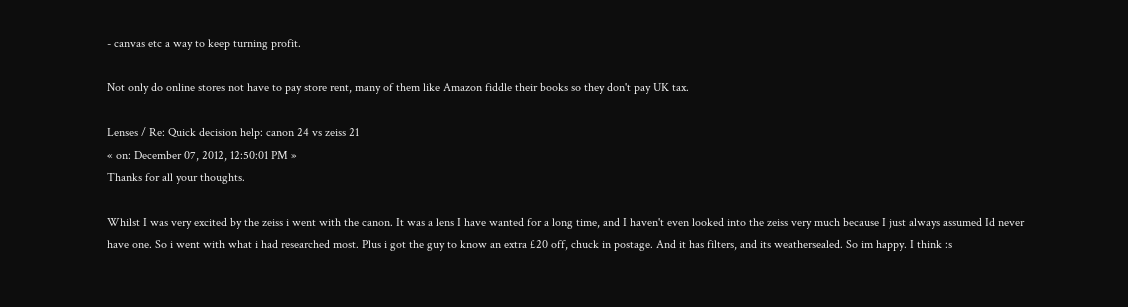- canvas etc a way to keep turning profit.

Not only do online stores not have to pay store rent, many of them like Amazon fiddle their books so they don't pay UK tax.

Lenses / Re: Quick decision help: canon 24 vs zeiss 21
« on: December 07, 2012, 12:50:01 PM »
Thanks for all your thoughts.

Whilst I was very excited by the zeiss i went with the canon. It was a lens I have wanted for a long time, and I haven't even looked into the zeiss very much because I just always assumed Id never have one. So i went with what i had researched most. Plus i got the guy to know an extra £20 off, chuck in postage. And it has filters, and its weathersealed. So im happy. I think :s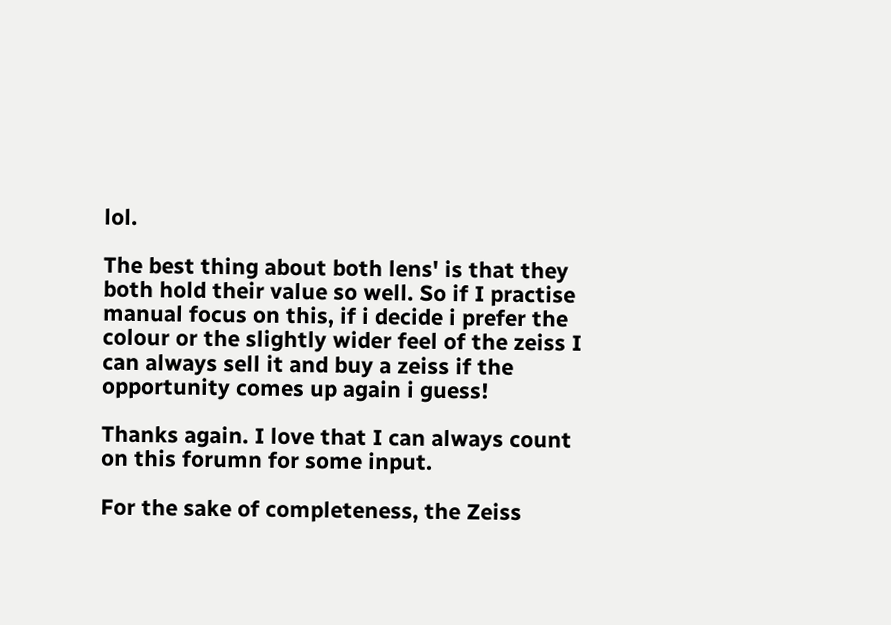lol.

The best thing about both lens' is that they both hold their value so well. So if I practise manual focus on this, if i decide i prefer the colour or the slightly wider feel of the zeiss I can always sell it and buy a zeiss if the opportunity comes up again i guess!

Thanks again. I love that I can always count on this forumn for some input.

For the sake of completeness, the Zeiss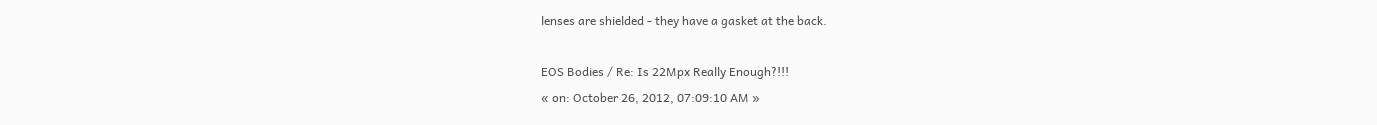lenses are shielded - they have a gasket at the back.

EOS Bodies / Re: Is 22Mpx Really Enough?!!!
« on: October 26, 2012, 07:09:10 AM »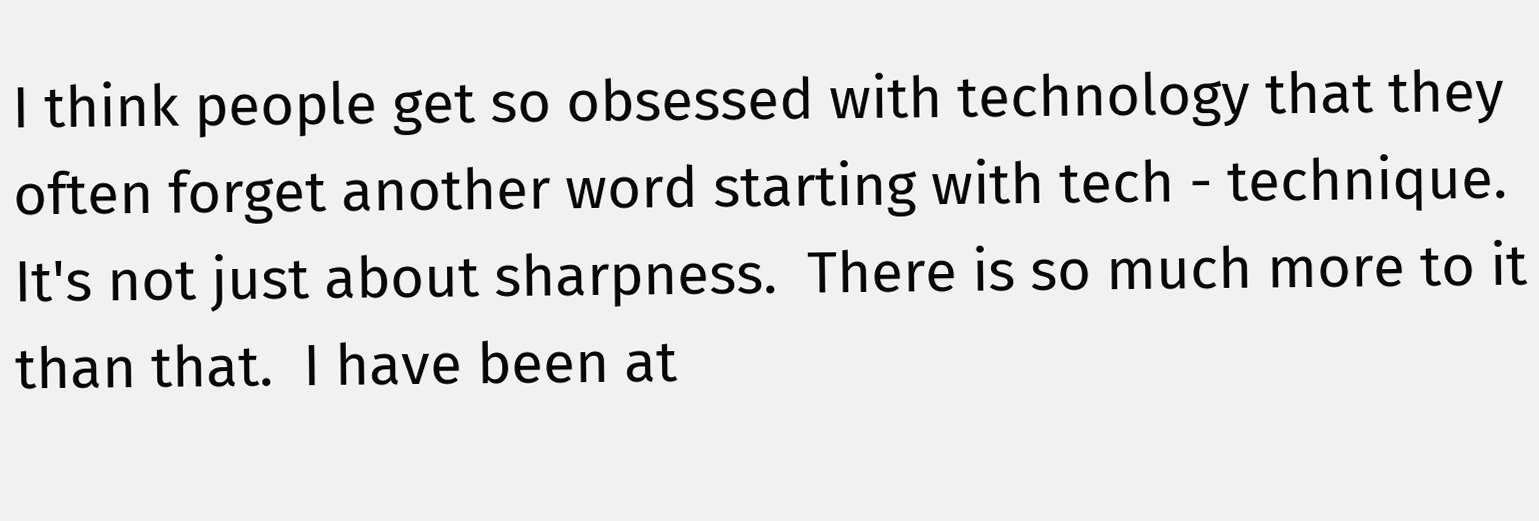I think people get so obsessed with technology that they often forget another word starting with tech - technique.  It's not just about sharpness.  There is so much more to it than that.  I have been at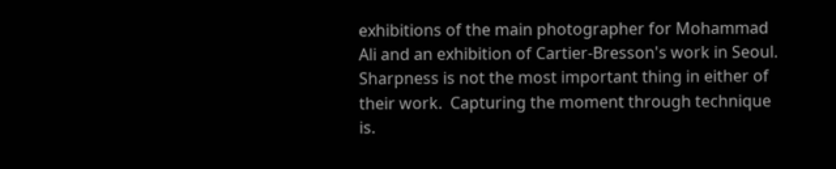exhibitions of the main photographer for Mohammad Ali and an exhibition of Cartier-Bresson's work in Seoul.  Sharpness is not the most important thing in either of their work.  Capturing the moment through technique is.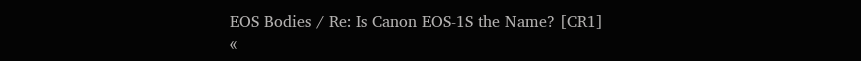EOS Bodies / Re: Is Canon EOS-1S the Name? [CR1]
«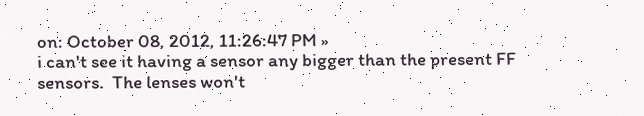on: October 08, 2012, 11:26:47 PM »
i can't see it having a sensor any bigger than the present FF sensors.  The lenses won't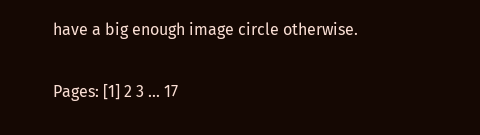have a big enough image circle otherwise.

Pages: [1] 2 3 ... 17